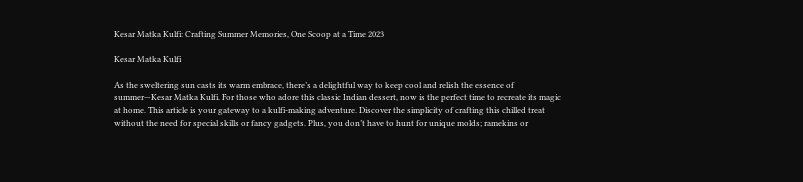Kesar Matka Kulfi: Crafting Summer Memories, One Scoop at a Time 2023

Kesar Matka Kulfi

As the sweltering sun casts its warm embrace, there’s a delightful way to keep cool and relish the essence of summer—Kesar Matka Kulfi. For those who adore this classic Indian dessert, now is the perfect time to recreate its magic at home. This article is your gateway to a kulfi-making adventure. Discover the simplicity of crafting this chilled treat without the need for special skills or fancy gadgets. Plus, you don’t have to hunt for unique molds; ramekins or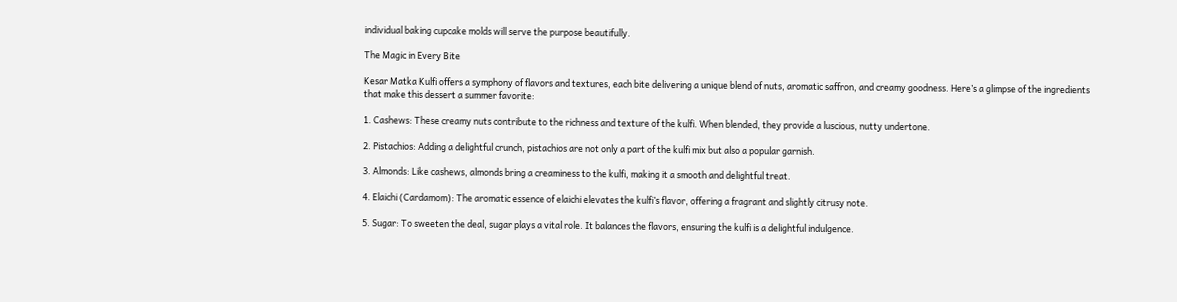individual baking cupcake molds will serve the purpose beautifully.

The Magic in Every Bite

Kesar Matka Kulfi offers a symphony of flavors and textures, each bite delivering a unique blend of nuts, aromatic saffron, and creamy goodness. Here’s a glimpse of the ingredients that make this dessert a summer favorite:

1. Cashews: These creamy nuts contribute to the richness and texture of the kulfi. When blended, they provide a luscious, nutty undertone.

2. Pistachios: Adding a delightful crunch, pistachios are not only a part of the kulfi mix but also a popular garnish.

3. Almonds: Like cashews, almonds bring a creaminess to the kulfi, making it a smooth and delightful treat.

4. Elaichi (Cardamom): The aromatic essence of elaichi elevates the kulfi’s flavor, offering a fragrant and slightly citrusy note.

5. Sugar: To sweeten the deal, sugar plays a vital role. It balances the flavors, ensuring the kulfi is a delightful indulgence.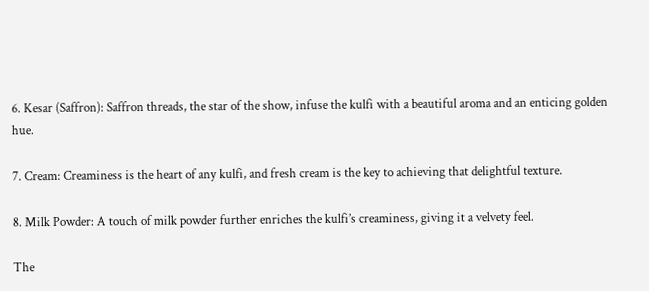6. Kesar (Saffron): Saffron threads, the star of the show, infuse the kulfi with a beautiful aroma and an enticing golden hue.

7. Cream: Creaminess is the heart of any kulfi, and fresh cream is the key to achieving that delightful texture.

8. Milk Powder: A touch of milk powder further enriches the kulfi’s creaminess, giving it a velvety feel.

The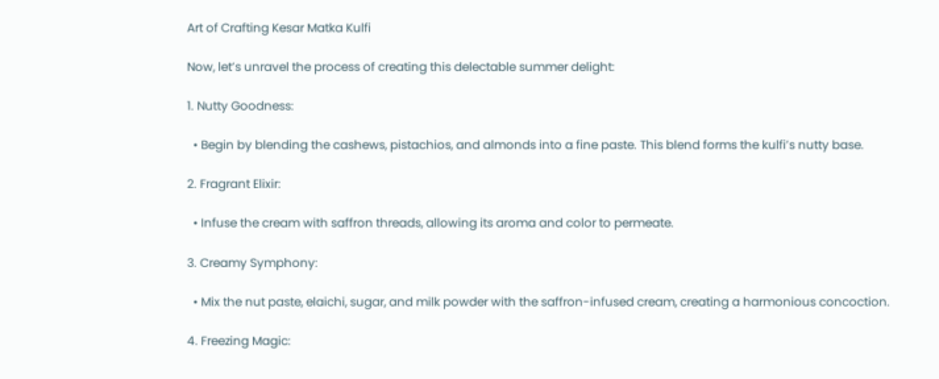Art of Crafting Kesar Matka Kulfi

Now, let’s unravel the process of creating this delectable summer delight:

1. Nutty Goodness:

  • Begin by blending the cashews, pistachios, and almonds into a fine paste. This blend forms the kulfi’s nutty base.

2. Fragrant Elixir:

  • Infuse the cream with saffron threads, allowing its aroma and color to permeate.

3. Creamy Symphony:

  • Mix the nut paste, elaichi, sugar, and milk powder with the saffron-infused cream, creating a harmonious concoction.

4. Freezing Magic: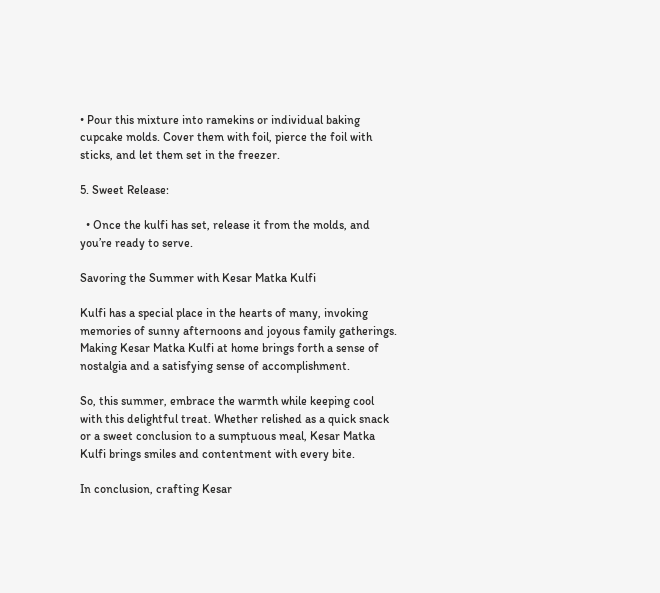• Pour this mixture into ramekins or individual baking cupcake molds. Cover them with foil, pierce the foil with sticks, and let them set in the freezer.

5. Sweet Release:

  • Once the kulfi has set, release it from the molds, and you’re ready to serve.

Savoring the Summer with Kesar Matka Kulfi

Kulfi has a special place in the hearts of many, invoking memories of sunny afternoons and joyous family gatherings. Making Kesar Matka Kulfi at home brings forth a sense of nostalgia and a satisfying sense of accomplishment.

So, this summer, embrace the warmth while keeping cool with this delightful treat. Whether relished as a quick snack or a sweet conclusion to a sumptuous meal, Kesar Matka Kulfi brings smiles and contentment with every bite.

In conclusion, crafting Kesar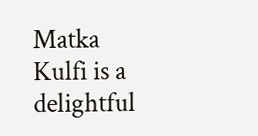Matka Kulfi is a delightful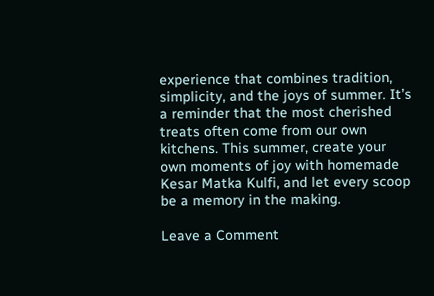experience that combines tradition, simplicity, and the joys of summer. It’s a reminder that the most cherished treats often come from our own kitchens. This summer, create your own moments of joy with homemade Kesar Matka Kulfi, and let every scoop be a memory in the making.

Leave a Comment